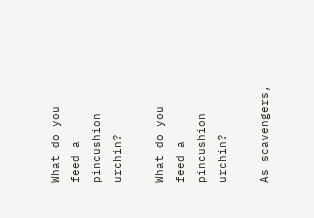What do you feed a pincushion urchin?

What do you feed a pincushion urchin?

As scavengers,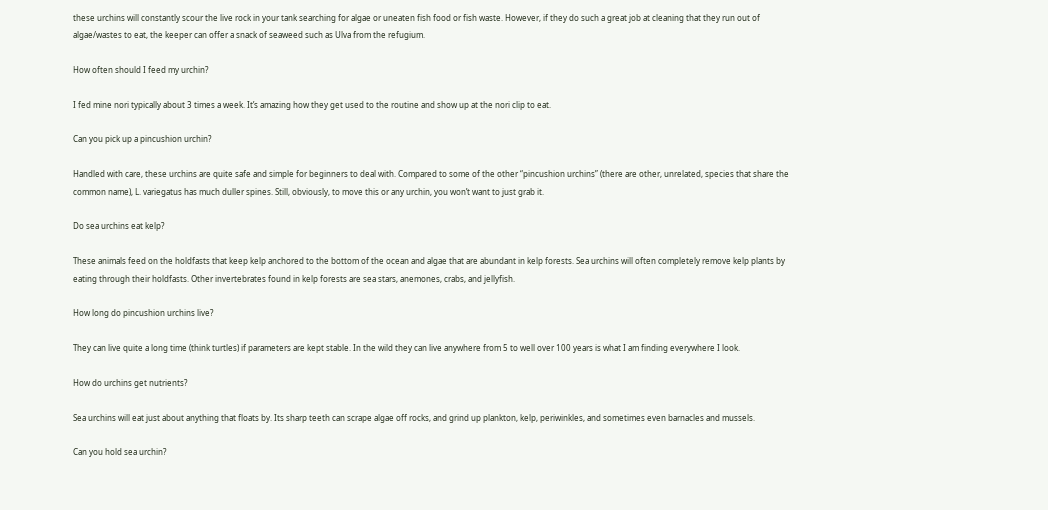these urchins will constantly scour the live rock in your tank searching for algae or uneaten fish food or fish waste. However, if they do such a great job at cleaning that they run out of algae/wastes to eat, the keeper can offer a snack of seaweed such as Ulva from the refugium.

How often should I feed my urchin?

I fed mine nori typically about 3 times a week. It’s amazing how they get used to the routine and show up at the nori clip to eat.

Can you pick up a pincushion urchin?

Handled with care, these urchins are quite safe and simple for beginners to deal with. Compared to some of the other “pincushion urchins” (there are other, unrelated, species that share the common name), L. variegatus has much duller spines. Still, obviously, to move this or any urchin, you won’t want to just grab it.

Do sea urchins eat kelp?

These animals feed on the holdfasts that keep kelp anchored to the bottom of the ocean and algae that are abundant in kelp forests. Sea urchins will often completely remove kelp plants by eating through their holdfasts. Other invertebrates found in kelp forests are sea stars, anemones, crabs, and jellyfish.

How long do pincushion urchins live?

They can live quite a long time (think turtles) if parameters are kept stable. In the wild they can live anywhere from 5 to well over 100 years is what I am finding everywhere I look.

How do urchins get nutrients?

Sea urchins will eat just about anything that floats by. Its sharp teeth can scrape algae off rocks, and grind up plankton, kelp, periwinkles, and sometimes even barnacles and mussels.

Can you hold sea urchin?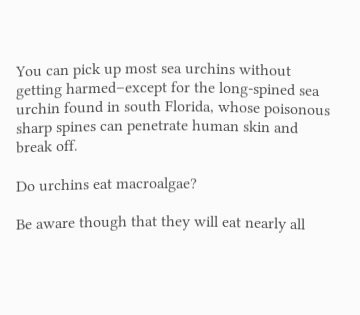You can pick up most sea urchins without getting harmed–except for the long-spined sea urchin found in south Florida, whose poisonous sharp spines can penetrate human skin and break off.

Do urchins eat macroalgae?

Be aware though that they will eat nearly all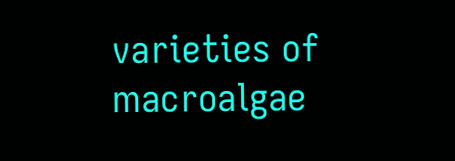varieties of macroalgae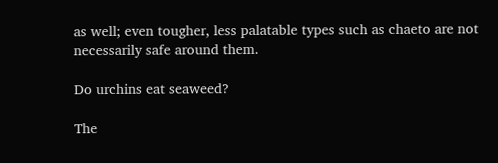as well; even tougher, less palatable types such as chaeto are not necessarily safe around them.

Do urchins eat seaweed?

The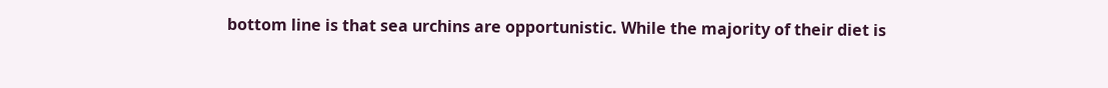bottom line is that sea urchins are opportunistic. While the majority of their diet is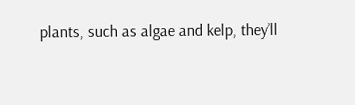plants, such as algae and kelp, they’ll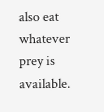also eat whatever prey is available.